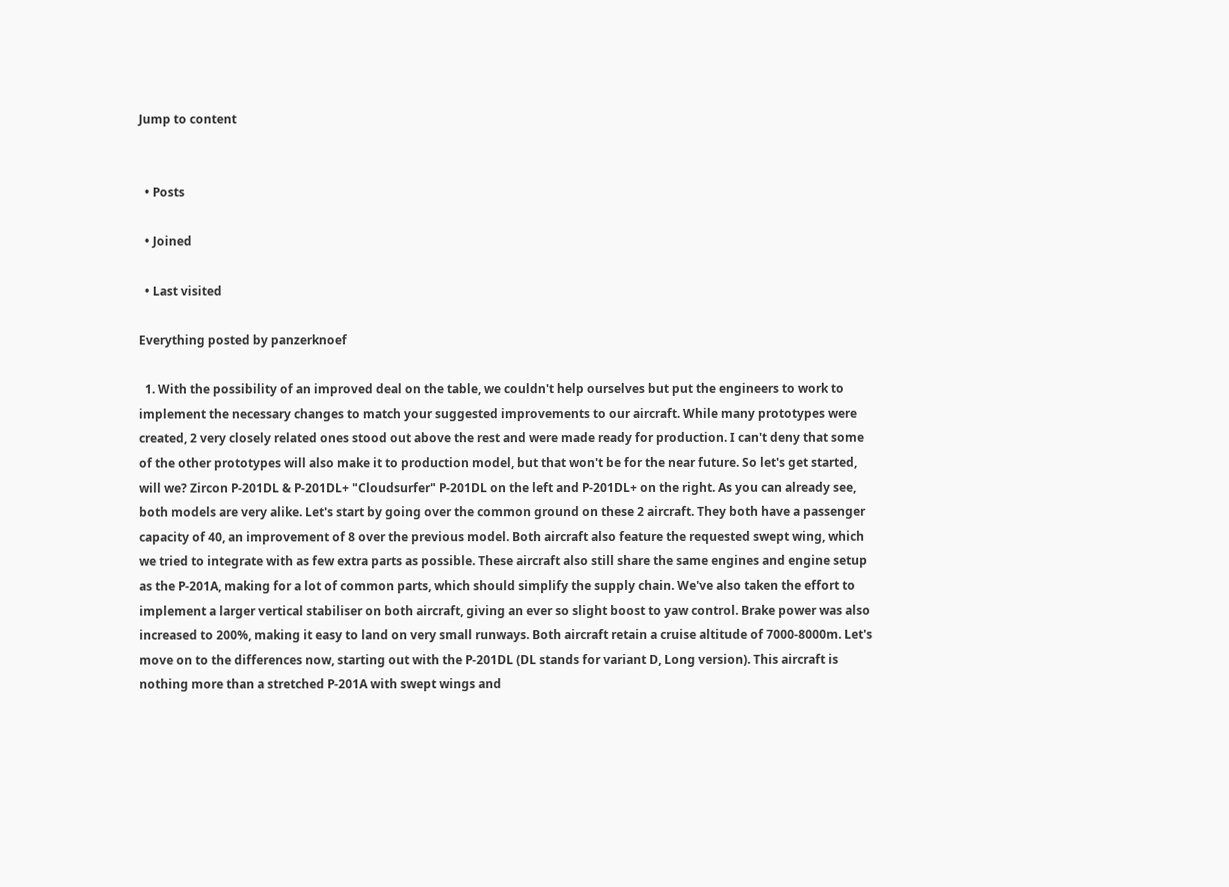Jump to content


  • Posts

  • Joined

  • Last visited

Everything posted by panzerknoef

  1. With the possibility of an improved deal on the table, we couldn't help ourselves but put the engineers to work to implement the necessary changes to match your suggested improvements to our aircraft. While many prototypes were created, 2 very closely related ones stood out above the rest and were made ready for production. I can't deny that some of the other prototypes will also make it to production model, but that won't be for the near future. So let's get started, will we? Zircon P-201DL & P-201DL+ "Cloudsurfer" P-201DL on the left and P-201DL+ on the right. As you can already see, both models are very alike. Let's start by going over the common ground on these 2 aircraft. They both have a passenger capacity of 40, an improvement of 8 over the previous model. Both aircraft also feature the requested swept wing, which we tried to integrate with as few extra parts as possible. These aircraft also still share the same engines and engine setup as the P-201A, making for a lot of common parts, which should simplify the supply chain. We've also taken the effort to implement a larger vertical stabiliser on both aircraft, giving an ever so slight boost to yaw control. Brake power was also increased to 200%, making it easy to land on very small runways. Both aircraft retain a cruise altitude of 7000-8000m. Let's move on to the differences now, starting out with the P-201DL (DL stands for variant D, Long version). This aircraft is nothing more than a stretched P-201A with swept wings and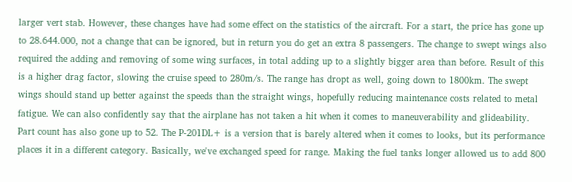larger vert stab. However, these changes have had some effect on the statistics of the aircraft. For a start, the price has gone up to 28.644.000, not a change that can be ignored, but in return you do get an extra 8 passengers. The change to swept wings also required the adding and removing of some wing surfaces, in total adding up to a slightly bigger area than before. Result of this is a higher drag factor, slowing the cruise speed to 280m/s. The range has dropt as well, going down to 1800km. The swept wings should stand up better against the speeds than the straight wings, hopefully reducing maintenance costs related to metal fatigue. We can also confidently say that the airplane has not taken a hit when it comes to maneuverability and glideability. Part count has also gone up to 52. The P-201DL+ is a version that is barely altered when it comes to looks, but its performance places it in a different category. Basically, we've exchanged speed for range. Making the fuel tanks longer allowed us to add 800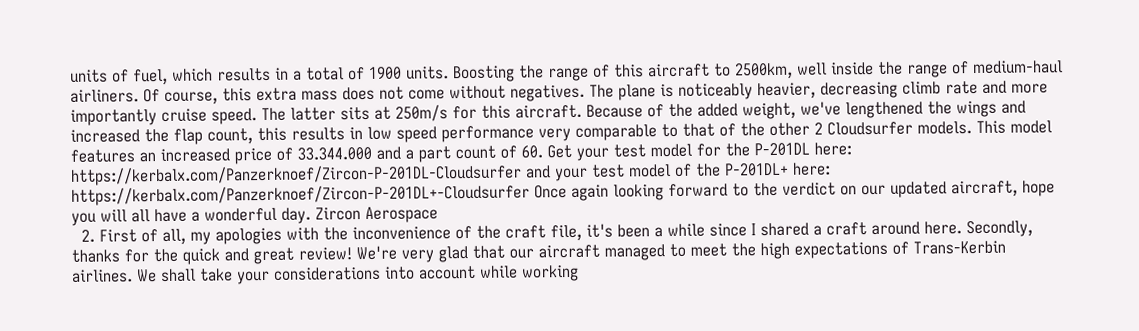units of fuel, which results in a total of 1900 units. Boosting the range of this aircraft to 2500km, well inside the range of medium-haul airliners. Of course, this extra mass does not come without negatives. The plane is noticeably heavier, decreasing climb rate and more importantly cruise speed. The latter sits at 250m/s for this aircraft. Because of the added weight, we've lengthened the wings and increased the flap count, this results in low speed performance very comparable to that of the other 2 Cloudsurfer models. This model features an increased price of 33.344.000 and a part count of 60. Get your test model for the P-201DL here: https://kerbalx.com/Panzerknoef/Zircon-P-201DL-Cloudsurfer and your test model of the P-201DL+ here: https://kerbalx.com/Panzerknoef/Zircon-P-201DL+-Cloudsurfer Once again looking forward to the verdict on our updated aircraft, hope you will all have a wonderful day. Zircon Aerospace
  2. First of all, my apologies with the inconvenience of the craft file, it's been a while since I shared a craft around here. Secondly, thanks for the quick and great review! We're very glad that our aircraft managed to meet the high expectations of Trans-Kerbin airlines. We shall take your considerations into account while working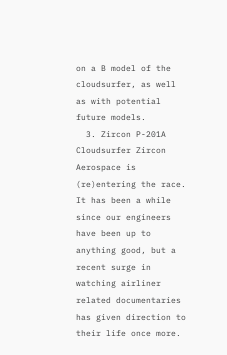on a B model of the cloudsurfer, as well as with potential future models.
  3. Zircon P-201A Cloudsurfer Zircon Aerospace is (re)entering the race. It has been a while since our engineers have been up to anything good, but a recent surge in watching airliner related documentaries has given direction to their life once more.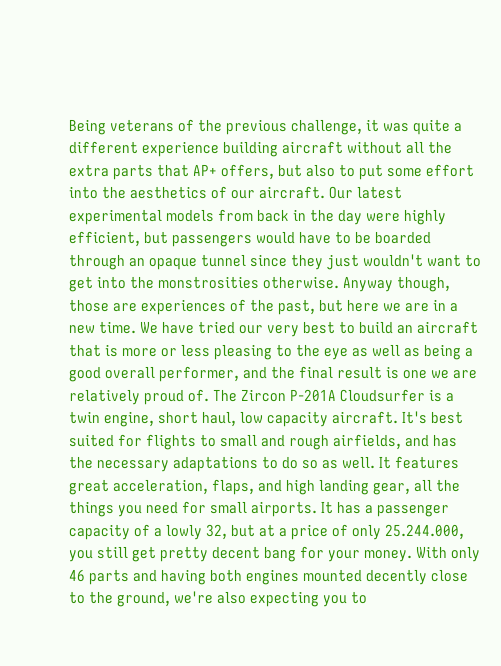Being veterans of the previous challenge, it was quite a different experience building aircraft without all the extra parts that AP+ offers, but also to put some effort into the aesthetics of our aircraft. Our latest experimental models from back in the day were highly efficient, but passengers would have to be boarded through an opaque tunnel since they just wouldn't want to get into the monstrosities otherwise. Anyway though, those are experiences of the past, but here we are in a new time. We have tried our very best to build an aircraft that is more or less pleasing to the eye as well as being a good overall performer, and the final result is one we are relatively proud of. The Zircon P-201A Cloudsurfer is a twin engine, short haul, low capacity aircraft. It's best suited for flights to small and rough airfields, and has the necessary adaptations to do so as well. It features great acceleration, flaps, and high landing gear, all the things you need for small airports. It has a passenger capacity of a lowly 32, but at a price of only 25.244.000, you still get pretty decent bang for your money. With only 46 parts and having both engines mounted decently close to the ground, we're also expecting you to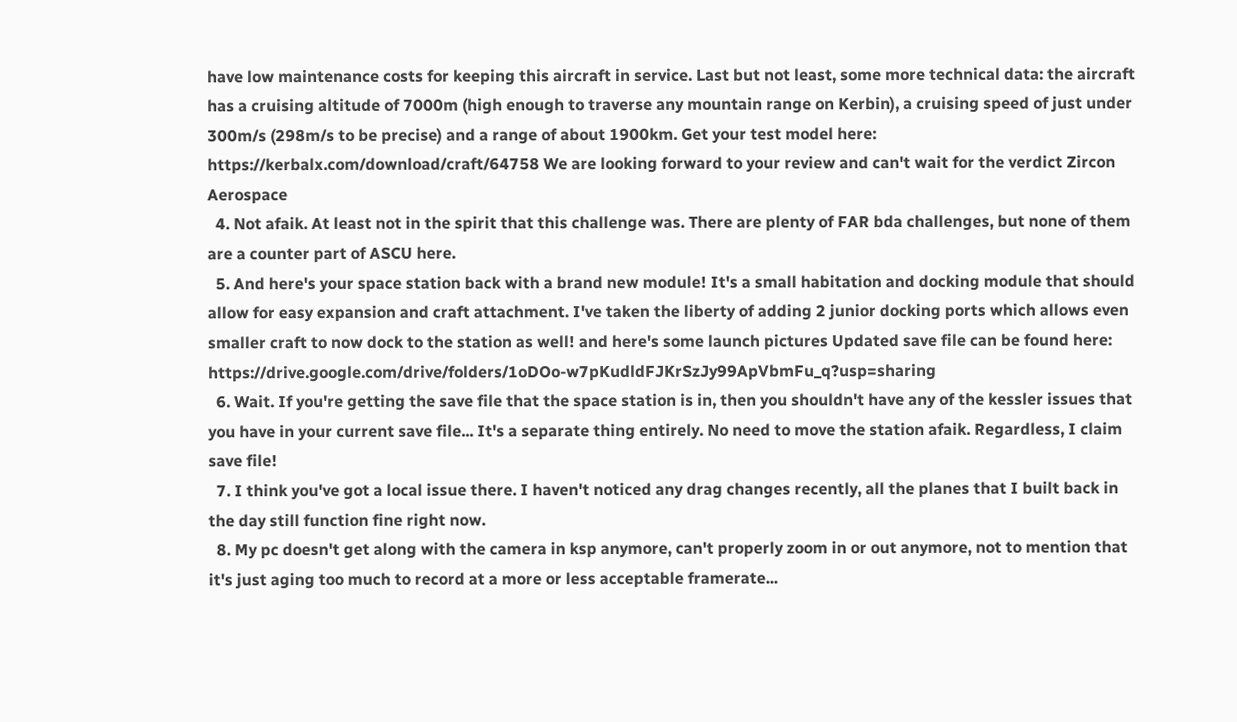have low maintenance costs for keeping this aircraft in service. Last but not least, some more technical data: the aircraft has a cruising altitude of 7000m (high enough to traverse any mountain range on Kerbin), a cruising speed of just under 300m/s (298m/s to be precise) and a range of about 1900km. Get your test model here: https://kerbalx.com/download/craft/64758 We are looking forward to your review and can't wait for the verdict Zircon Aerospace
  4. Not afaik. At least not in the spirit that this challenge was. There are plenty of FAR bda challenges, but none of them are a counter part of ASCU here.
  5. And here's your space station back with a brand new module! It's a small habitation and docking module that should allow for easy expansion and craft attachment. I've taken the liberty of adding 2 junior docking ports which allows even smaller craft to now dock to the station as well! and here's some launch pictures Updated save file can be found here: https://drive.google.com/drive/folders/1oDOo-w7pKudldFJKrSzJy99ApVbmFu_q?usp=sharing
  6. Wait. If you're getting the save file that the space station is in, then you shouldn't have any of the kessler issues that you have in your current save file... It's a separate thing entirely. No need to move the station afaik. Regardless, I claim save file!
  7. I think you've got a local issue there. I haven't noticed any drag changes recently, all the planes that I built back in the day still function fine right now.
  8. My pc doesn't get along with the camera in ksp anymore, can't properly zoom in or out anymore, not to mention that it's just aging too much to record at a more or less acceptable framerate...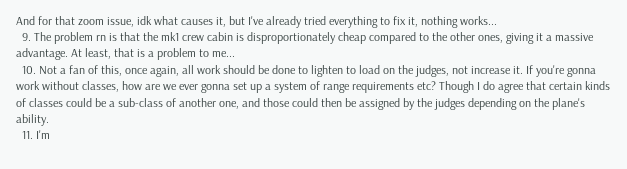And for that zoom issue, idk what causes it, but I've already tried everything to fix it, nothing works...
  9. The problem rn is that the mk1 crew cabin is disproportionately cheap compared to the other ones, giving it a massive advantage. At least, that is a problem to me...
  10. Not a fan of this, once again, all work should be done to lighten to load on the judges, not increase it. If you're gonna work without classes, how are we ever gonna set up a system of range requirements etc? Though I do agree that certain kinds of classes could be a sub-class of another one, and those could then be assigned by the judges depending on the plane's ability.
  11. I'm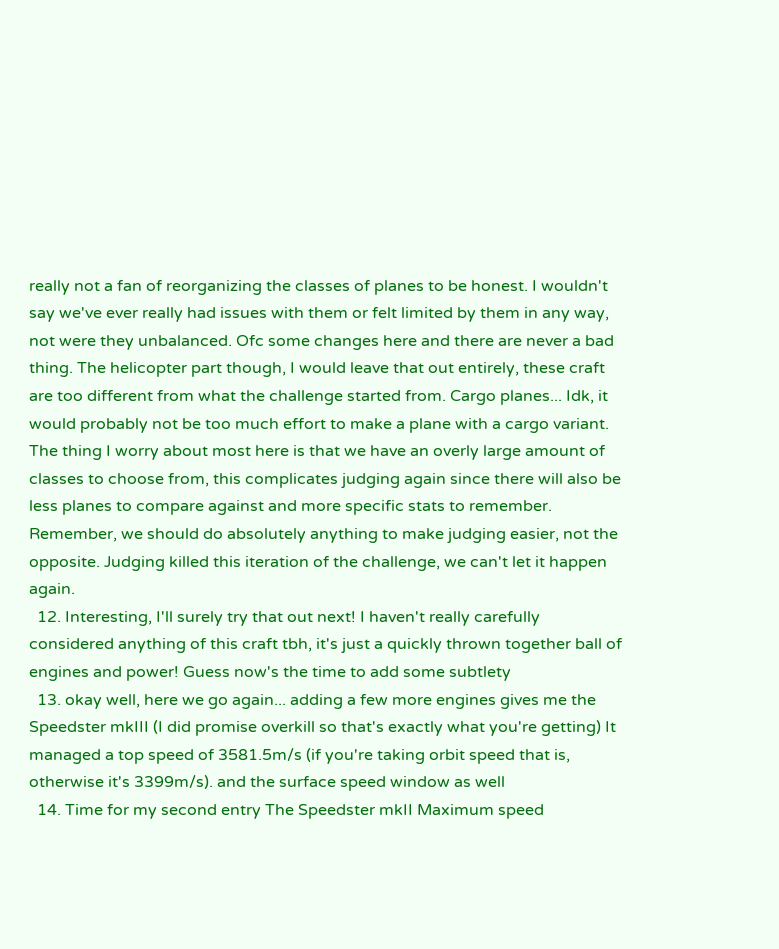really not a fan of reorganizing the classes of planes to be honest. I wouldn't say we've ever really had issues with them or felt limited by them in any way, not were they unbalanced. Ofc some changes here and there are never a bad thing. The helicopter part though, I would leave that out entirely, these craft are too different from what the challenge started from. Cargo planes... Idk, it would probably not be too much effort to make a plane with a cargo variant. The thing I worry about most here is that we have an overly large amount of classes to choose from, this complicates judging again since there will also be less planes to compare against and more specific stats to remember. Remember, we should do absolutely anything to make judging easier, not the opposite. Judging killed this iteration of the challenge, we can't let it happen again.
  12. Interesting, I'll surely try that out next! I haven't really carefully considered anything of this craft tbh, it's just a quickly thrown together ball of engines and power! Guess now's the time to add some subtlety
  13. okay well, here we go again... adding a few more engines gives me the Speedster mkIII (I did promise overkill so that's exactly what you're getting) It managed a top speed of 3581.5m/s (if you're taking orbit speed that is, otherwise it's 3399m/s). and the surface speed window as well
  14. Time for my second entry The Speedster mkII Maximum speed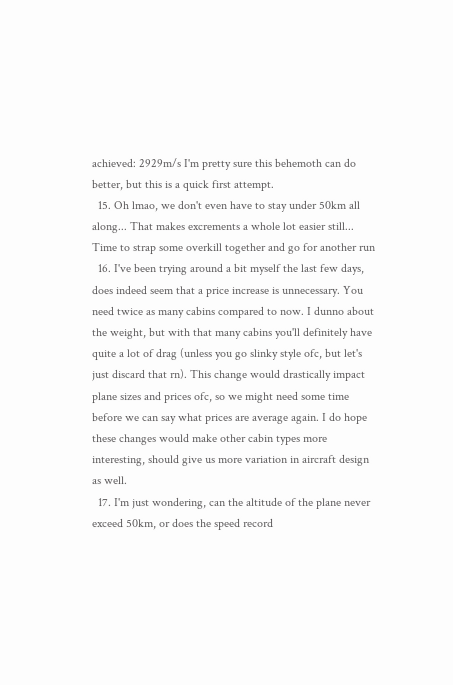achieved: 2929m/s I'm pretty sure this behemoth can do better, but this is a quick first attempt.
  15. Oh lmao, we don't even have to stay under 50km all along... That makes excrements a whole lot easier still... Time to strap some overkill together and go for another run
  16. I've been trying around a bit myself the last few days, does indeed seem that a price increase is unnecessary. You need twice as many cabins compared to now. I dunno about the weight, but with that many cabins you'll definitely have quite a lot of drag (unless you go slinky style ofc, but let's just discard that rn). This change would drastically impact plane sizes and prices ofc, so we might need some time before we can say what prices are average again. I do hope these changes would make other cabin types more interesting, should give us more variation in aircraft design as well.
  17. I'm just wondering, can the altitude of the plane never exceed 50km, or does the speed record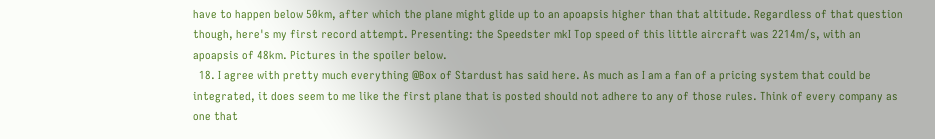have to happen below 50km, after which the plane might glide up to an apoapsis higher than that altitude. Regardless of that question though, here's my first record attempt. Presenting: the Speedster mkI Top speed of this little aircraft was 2214m/s, with an apoapsis of 48km. Pictures in the spoiler below.
  18. I agree with pretty much everything @Box of Stardust has said here. As much as I am a fan of a pricing system that could be integrated, it does seem to me like the first plane that is posted should not adhere to any of those rules. Think of every company as one that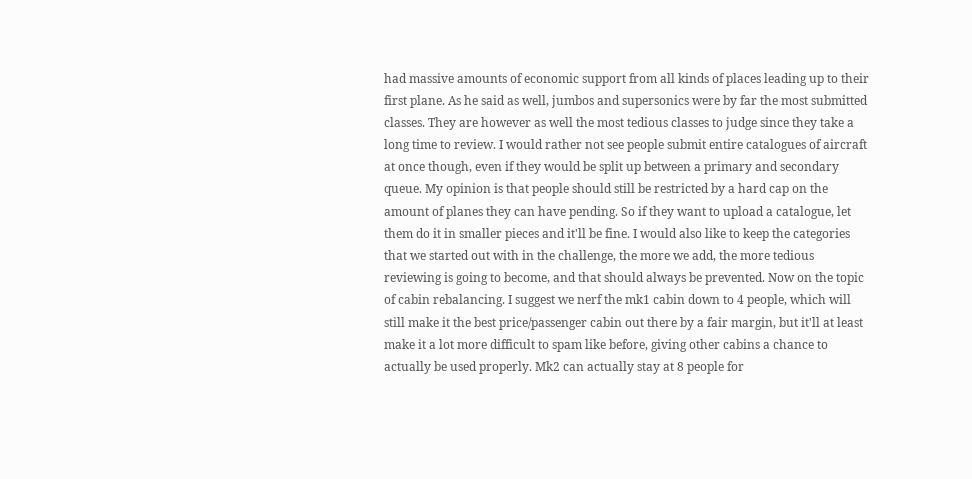had massive amounts of economic support from all kinds of places leading up to their first plane. As he said as well, jumbos and supersonics were by far the most submitted classes. They are however as well the most tedious classes to judge since they take a long time to review. I would rather not see people submit entire catalogues of aircraft at once though, even if they would be split up between a primary and secondary queue. My opinion is that people should still be restricted by a hard cap on the amount of planes they can have pending. So if they want to upload a catalogue, let them do it in smaller pieces and it'll be fine. I would also like to keep the categories that we started out with in the challenge, the more we add, the more tedious reviewing is going to become, and that should always be prevented. Now on the topic of cabin rebalancing. I suggest we nerf the mk1 cabin down to 4 people, which will still make it the best price/passenger cabin out there by a fair margin, but it'll at least make it a lot more difficult to spam like before, giving other cabins a chance to actually be used properly. Mk2 can actually stay at 8 people for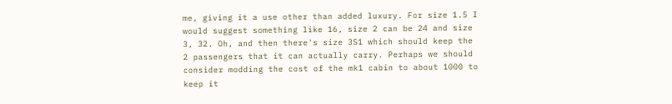me, giving it a use other than added luxury. For size 1.5 I would suggest something like 16, size 2 can be 24 and size 3, 32. Oh, and then there's size 3S1 which should keep the 2 passengers that it can actually carry. Perhaps we should consider modding the cost of the mk1 cabin to about 1000 to keep it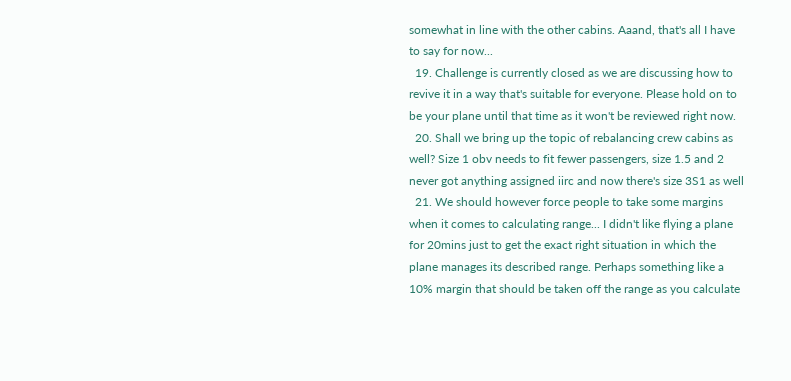somewhat in line with the other cabins. Aaand, that's all I have to say for now...
  19. Challenge is currently closed as we are discussing how to revive it in a way that's suitable for everyone. Please hold on to be your plane until that time as it won't be reviewed right now.
  20. Shall we bring up the topic of rebalancing crew cabins as well? Size 1 obv needs to fit fewer passengers, size 1.5 and 2 never got anything assigned iirc and now there's size 3S1 as well
  21. We should however force people to take some margins when it comes to calculating range... I didn't like flying a plane for 20mins just to get the exact right situation in which the plane manages its described range. Perhaps something like a 10% margin that should be taken off the range as you calculate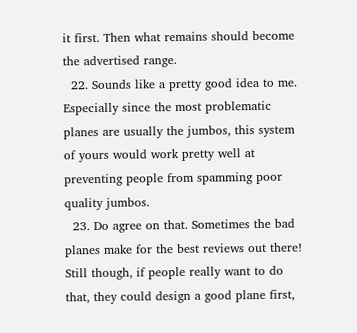it first. Then what remains should become the advertised range.
  22. Sounds like a pretty good idea to me. Especially since the most problematic planes are usually the jumbos, this system of yours would work pretty well at preventing people from spamming poor quality jumbos.
  23. Do agree on that. Sometimes the bad planes make for the best reviews out there! Still though, if people really want to do that, they could design a good plane first,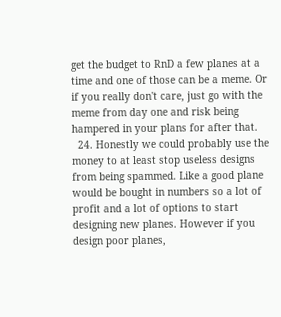get the budget to RnD a few planes at a time and one of those can be a meme. Or if you really don't care, just go with the meme from day one and risk being hampered in your plans for after that.
  24. Honestly we could probably use the money to at least stop useless designs from being spammed. Like a good plane would be bought in numbers so a lot of profit and a lot of options to start designing new planes. However if you design poor planes,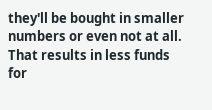they'll be bought in smaller numbers or even not at all. That results in less funds for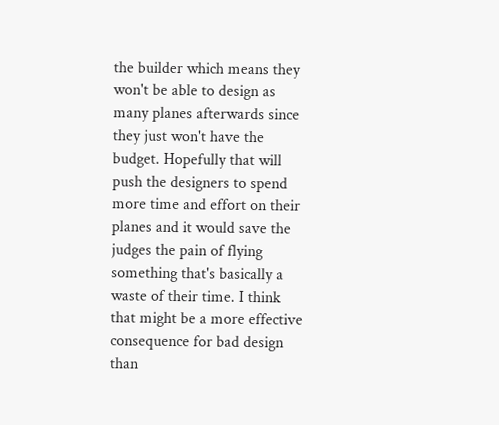the builder which means they won't be able to design as many planes afterwards since they just won't have the budget. Hopefully that will push the designers to spend more time and effort on their planes and it would save the judges the pain of flying something that's basically a waste of their time. I think that might be a more effective consequence for bad design than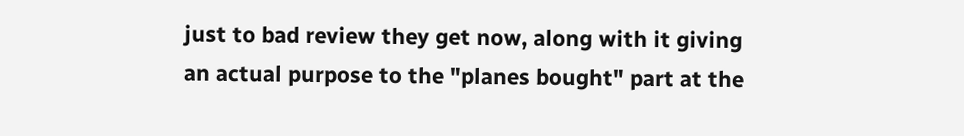just to bad review they get now, along with it giving an actual purpose to the "planes bought" part at the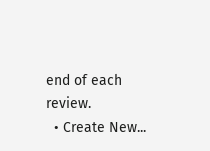end of each review.
  • Create New...